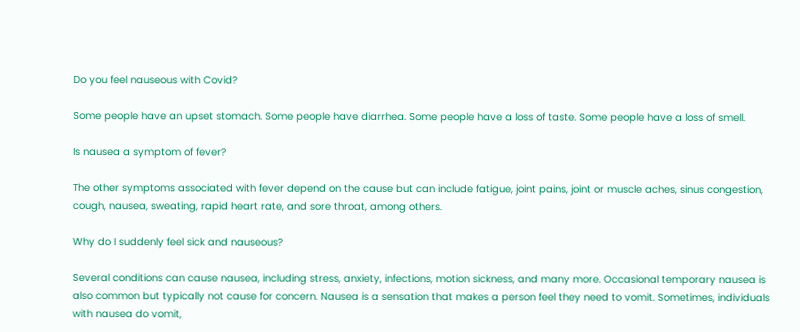Do you feel nauseous with Covid?

Some people have an upset stomach. Some people have diarrhea. Some people have a loss of taste. Some people have a loss of smell.

Is nausea a symptom of fever?

The other symptoms associated with fever depend on the cause but can include fatigue, joint pains, joint or muscle aches, sinus congestion, cough, nausea, sweating, rapid heart rate, and sore throat, among others.

Why do I suddenly feel sick and nauseous?

Several conditions can cause nausea, including stress, anxiety, infections, motion sickness, and many more. Occasional temporary nausea is also common but typically not cause for concern. Nausea is a sensation that makes a person feel they need to vomit. Sometimes, individuals with nausea do vomit,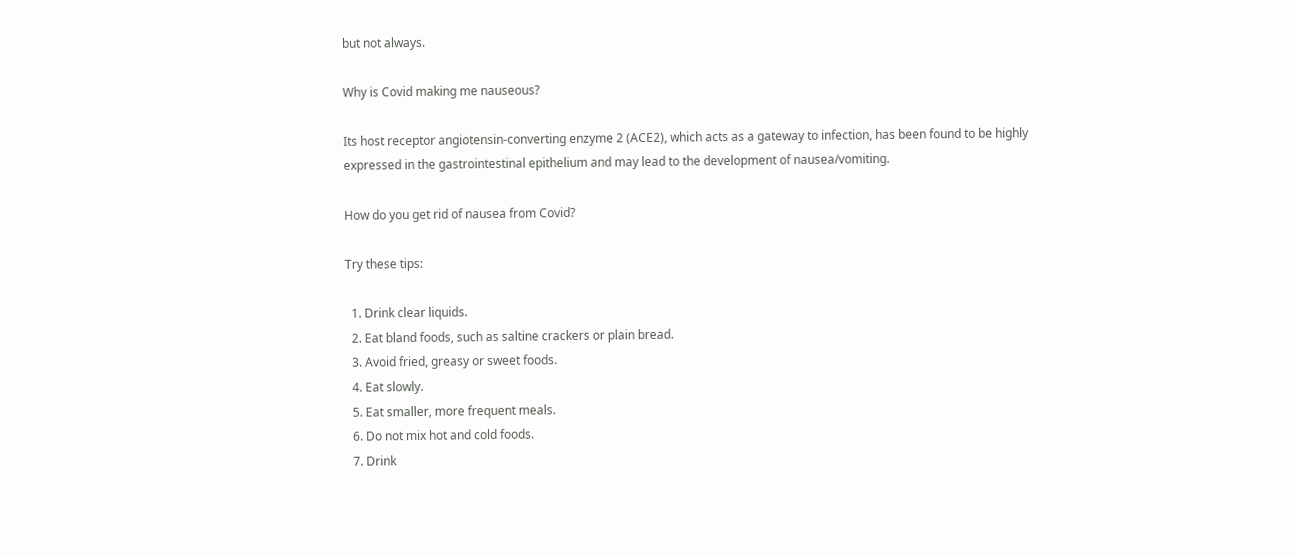but not always.

Why is Covid making me nauseous?

Its host receptor angiotensin-converting enzyme 2 (ACE2), which acts as a gateway to infection, has been found to be highly expressed in the gastrointestinal epithelium and may lead to the development of nausea/vomiting.

How do you get rid of nausea from Covid?

Try these tips:

  1. Drink clear liquids.
  2. Eat bland foods, such as saltine crackers or plain bread.
  3. Avoid fried, greasy or sweet foods.
  4. Eat slowly.
  5. Eat smaller, more frequent meals.
  6. Do not mix hot and cold foods.
  7. Drink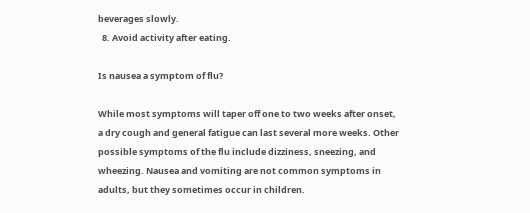beverages slowly.
  8. Avoid activity after eating.

Is nausea a symptom of flu?

While most symptoms will taper off one to two weeks after onset, a dry cough and general fatigue can last several more weeks. Other possible symptoms of the flu include dizziness, sneezing, and wheezing. Nausea and vomiting are not common symptoms in adults, but they sometimes occur in children.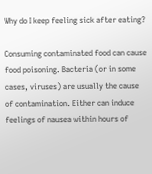Why do I keep feeling sick after eating?

Consuming contaminated food can cause food poisoning. Bacteria (or in some cases, viruses) are usually the cause of contamination. Either can induce feelings of nausea within hours of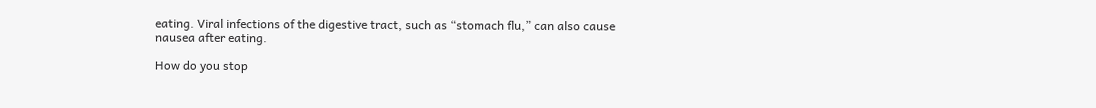eating. Viral infections of the digestive tract, such as “stomach flu,” can also cause nausea after eating.

How do you stop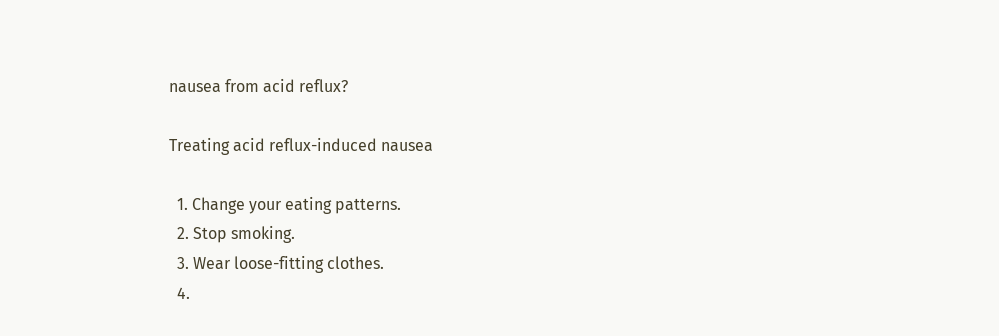nausea from acid reflux?

Treating acid reflux-induced nausea

  1. Change your eating patterns.
  2. Stop smoking.
  3. Wear loose-fitting clothes.
  4.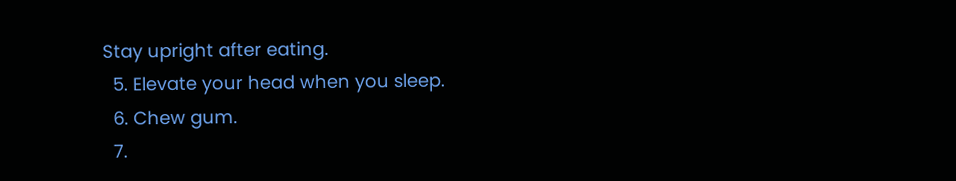Stay upright after eating.
  5. Elevate your head when you sleep.
  6. Chew gum.
  7.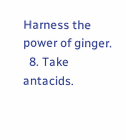Harness the power of ginger.
  8. Take antacids.